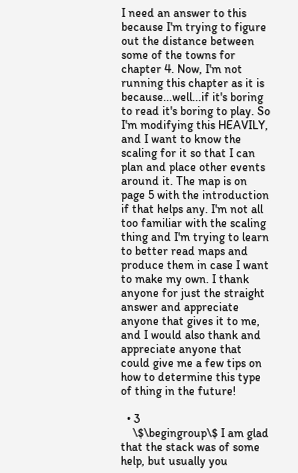I need an answer to this because I'm trying to figure out the distance between some of the towns for chapter 4. Now, I'm not running this chapter as it is because...well...if it's boring to read it's boring to play. So I'm modifying this HEAVILY, and I want to know the scaling for it so that I can plan and place other events around it. The map is on page 5 with the introduction if that helps any. I'm not all too familiar with the scaling thing and I'm trying to learn to better read maps and produce them in case I want to make my own. I thank anyone for just the straight answer and appreciate anyone that gives it to me, and I would also thank and appreciate anyone that could give me a few tips on how to determine this type of thing in the future!

  • 3
    \$\begingroup\$ I am glad that the stack was of some help, but usually you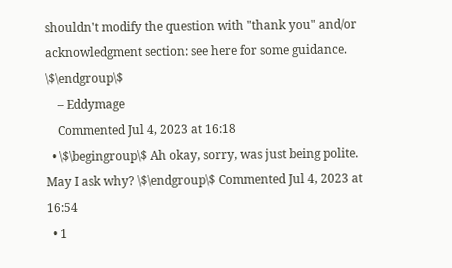shouldn't modify the question with "thank you" and/or acknowledgment section: see here for some guidance. \$\endgroup\$
    – Eddymage
    Commented Jul 4, 2023 at 16:18
  • \$\begingroup\$ Ah okay, sorry, was just being polite. May I ask why? \$\endgroup\$ Commented Jul 4, 2023 at 16:54
  • 1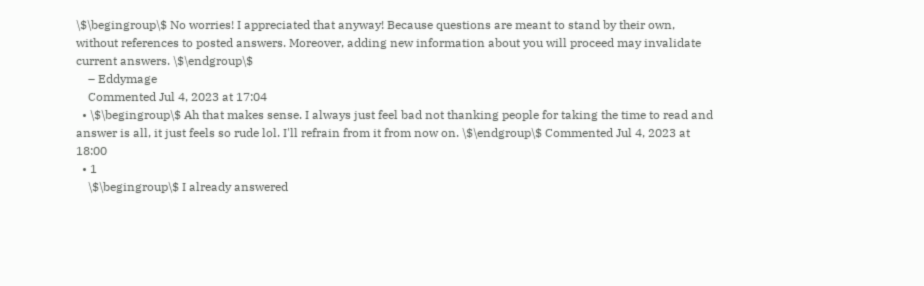\$\begingroup\$ No worries! I appreciated that anyway! Because questions are meant to stand by their own, without references to posted answers. Moreover, adding new information about you will proceed may invalidate current answers. \$\endgroup\$
    – Eddymage
    Commented Jul 4, 2023 at 17:04
  • \$\begingroup\$ Ah that makes sense. I always just feel bad not thanking people for taking the time to read and answer is all, it just feels so rude lol. I'll refrain from it from now on. \$\endgroup\$ Commented Jul 4, 2023 at 18:00
  • 1
    \$\begingroup\$ I already answered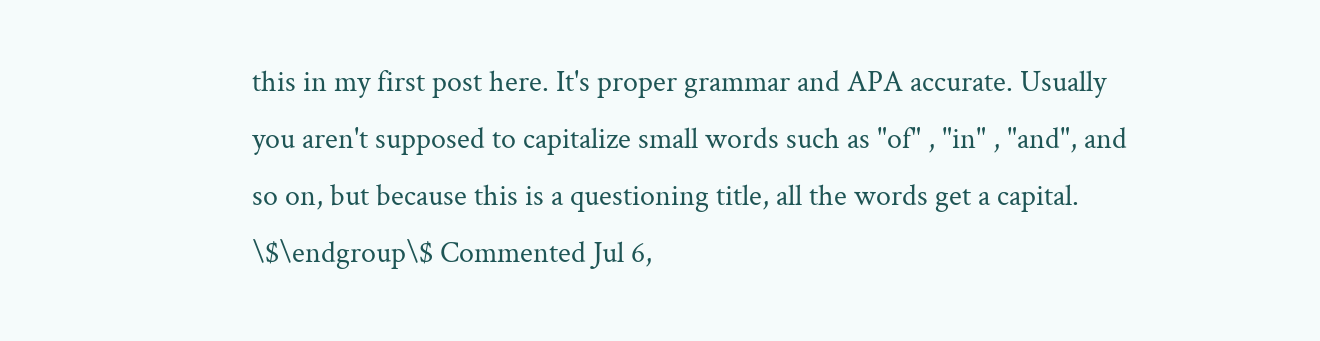this in my first post here. It's proper grammar and APA accurate. Usually you aren't supposed to capitalize small words such as "of" , "in" , "and", and so on, but because this is a questioning title, all the words get a capital. \$\endgroup\$ Commented Jul 6,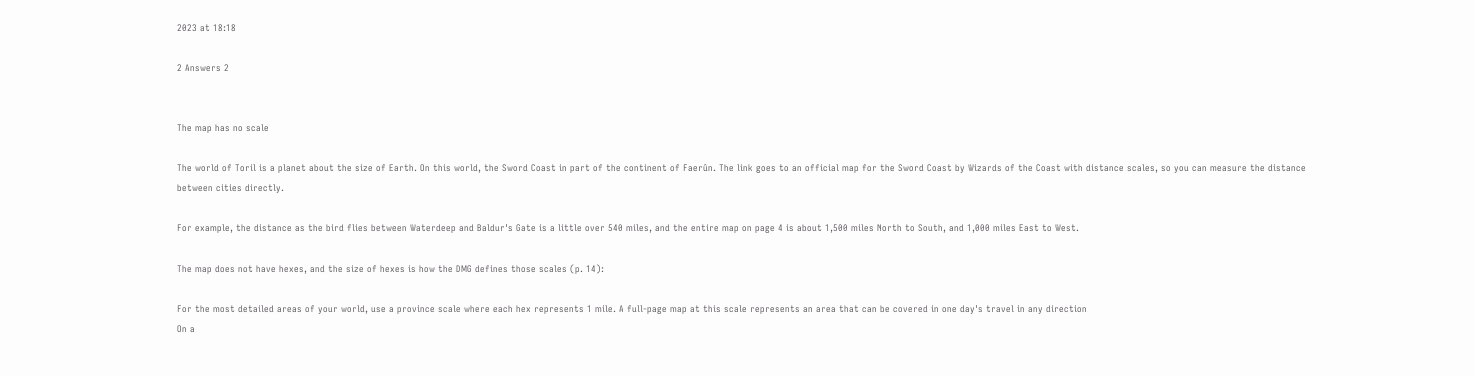2023 at 18:18

2 Answers 2


The map has no scale

The world of Toril is a planet about the size of Earth. On this world, the Sword Coast in part of the continent of Faerûn. The link goes to an official map for the Sword Coast by Wizards of the Coast with distance scales, so you can measure the distance between cities directly.

For example, the distance as the bird flies between Waterdeep and Baldur's Gate is a little over 540 miles, and the entire map on page 4 is about 1,500 miles North to South, and 1,000 miles East to West.

The map does not have hexes, and the size of hexes is how the DMG defines those scales (p. 14):

For the most detailed areas of your world, use a province scale where each hex represents 1 mile. A full-page map at this scale represents an area that can be covered in one day's travel in any direction
On a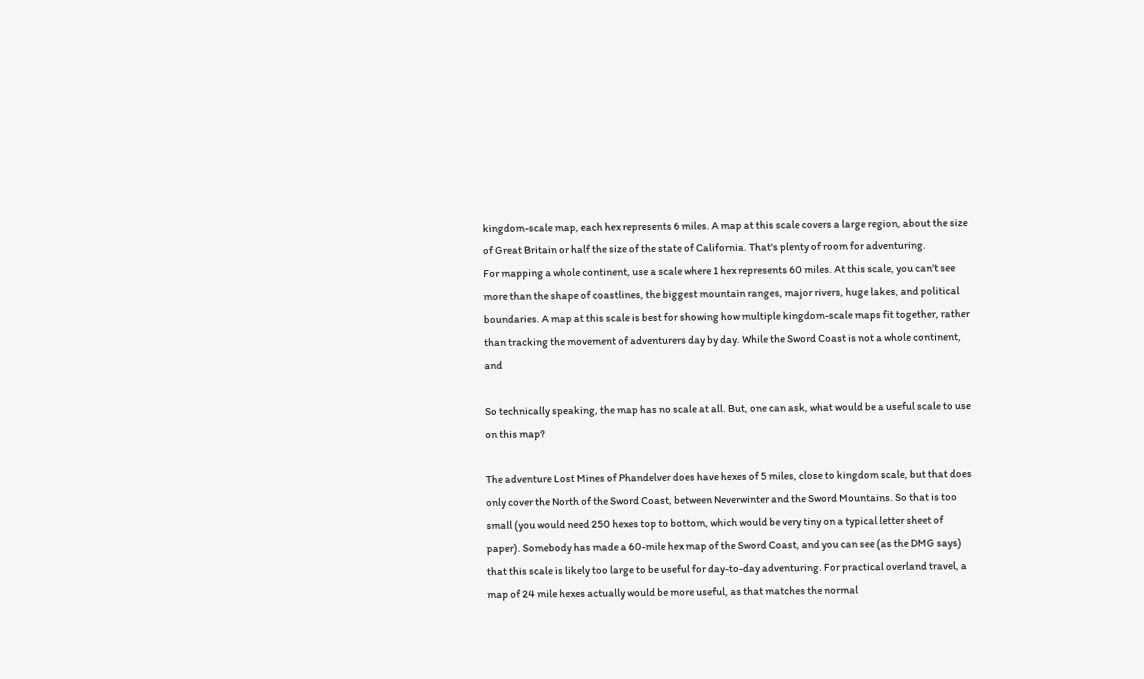kingdom-scale map, each hex represents 6 miles. A map at this scale covers a large region, about the size of Great Britain or half the size of the state of California. That's plenty of room for adventuring.
For mapping a whole continent, use a scale where 1 hex represents 60 miles. At this scale, you can't see more than the shape of coastlines, the biggest mountain ranges, major rivers, huge lakes, and political boundaries. A map at this scale is best for showing how multiple kingdom-scale maps fit together, rather than tracking the movement of adventurers day by day. While the Sword Coast is not a whole continent, and

So technically speaking, the map has no scale at all. But, one can ask, what would be a useful scale to use on this map?

The adventure Lost Mines of Phandelver does have hexes of 5 miles, close to kingdom scale, but that does only cover the North of the Sword Coast, between Neverwinter and the Sword Mountains. So that is too small (you would need 250 hexes top to bottom, which would be very tiny on a typical letter sheet of paper). Somebody has made a 60-mile hex map of the Sword Coast, and you can see (as the DMG says) that this scale is likely too large to be useful for day-to-day adventuring. For practical overland travel, a map of 24 mile hexes actually would be more useful, as that matches the normal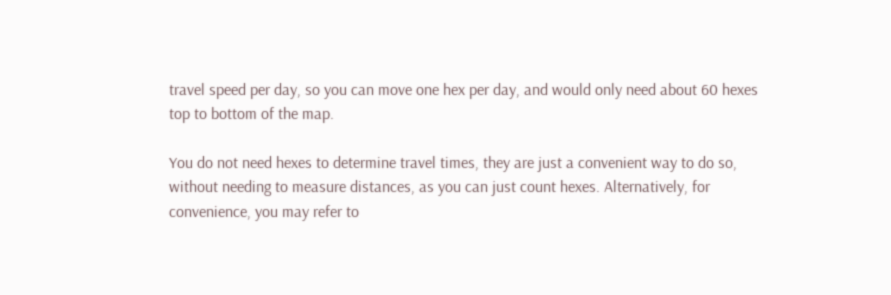travel speed per day, so you can move one hex per day, and would only need about 60 hexes top to bottom of the map.

You do not need hexes to determine travel times, they are just a convenient way to do so, without needing to measure distances, as you can just count hexes. Alternatively, for convenience, you may refer to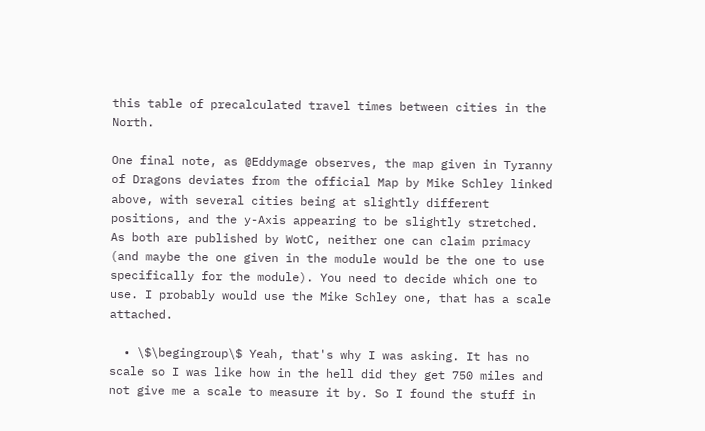this table of precalculated travel times between cities in the North.

One final note, as @Eddymage observes, the map given in Tyranny of Dragons deviates from the official Map by Mike Schley linked above, with several cities being at slightly different positions, and the y-Axis appearing to be slightly stretched. As both are published by WotC, neither one can claim primacy (and maybe the one given in the module would be the one to use specifically for the module). You need to decide which one to use. I probably would use the Mike Schley one, that has a scale attached.

  • \$\begingroup\$ Yeah, that's why I was asking. It has no scale so I was like how in the hell did they get 750 miles and not give me a scale to measure it by. So I found the stuff in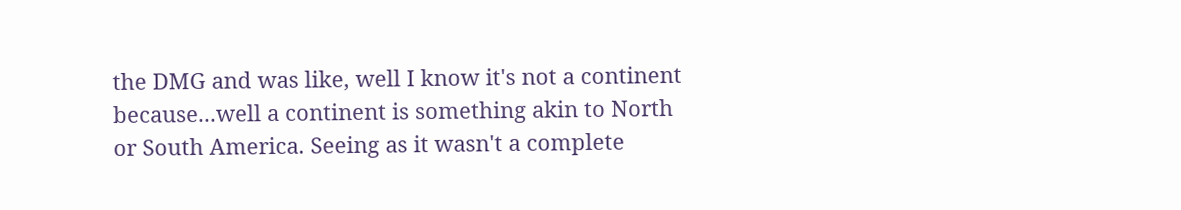the DMG and was like, well I know it's not a continent because...well a continent is something akin to North or South America. Seeing as it wasn't a complete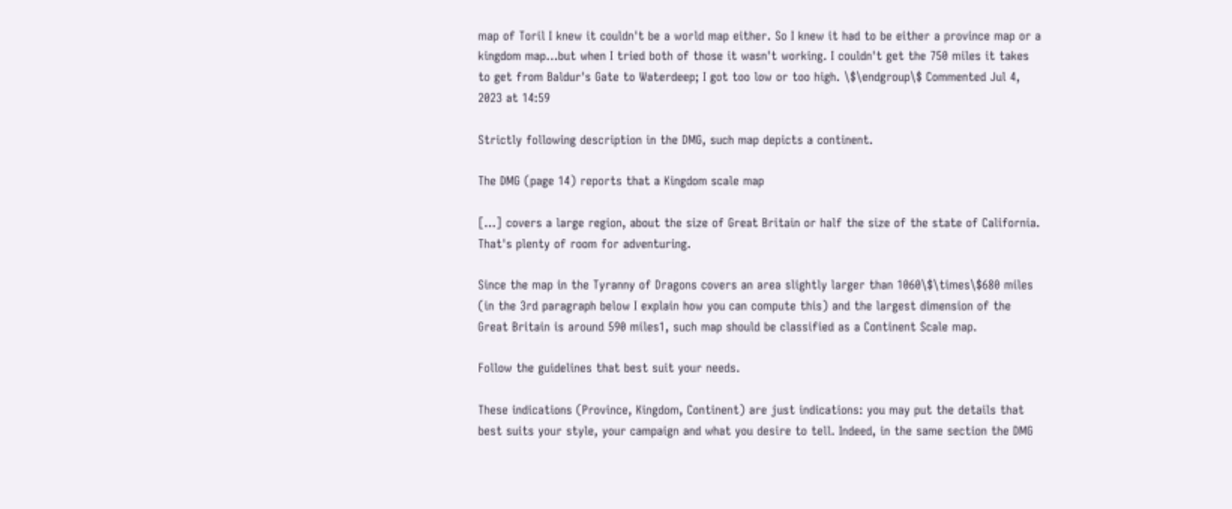map of Toril I knew it couldn't be a world map either. So I knew it had to be either a province map or a kingdom map...but when I tried both of those it wasn't working. I couldn't get the 750 miles it takes to get from Baldur's Gate to Waterdeep; I got too low or too high. \$\endgroup\$ Commented Jul 4, 2023 at 14:59

Strictly following description in the DMG, such map depicts a continent.

The DMG (page 14) reports that a Kingdom scale map

[...] covers a large region, about the size of Great Britain or half the size of the state of California. That's plenty of room for adventuring.

Since the map in the Tyranny of Dragons covers an area slightly larger than 1060\$\times\$680 miles (in the 3rd paragraph below I explain how you can compute this) and the largest dimension of the Great Britain is around 590 miles1, such map should be classified as a Continent Scale map.

Follow the guidelines that best suit your needs.

These indications (Province, Kingdom, Continent) are just indications: you may put the details that best suits your style, your campaign and what you desire to tell. Indeed, in the same section the DMG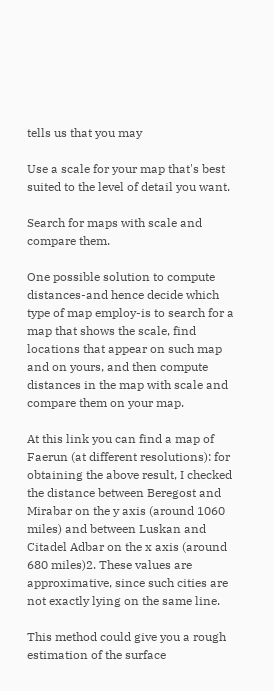tells us that you may

Use a scale for your map that's best suited to the level of detail you want.

Search for maps with scale and compare them.

One possible solution to compute distances-and hence decide which type of map employ-is to search for a map that shows the scale, find locations that appear on such map and on yours, and then compute distances in the map with scale and compare them on your map.

At this link you can find a map of Faerun (at different resolutions): for obtaining the above result, I checked the distance between Beregost and Mirabar on the y axis (around 1060 miles) and between Luskan and Citadel Adbar on the x axis (around 680 miles)2. These values are approximative, since such cities are not exactly lying on the same line.

This method could give you a rough estimation of the surface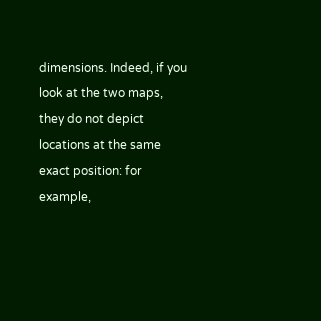dimensions. Indeed, if you look at the two maps, they do not depict locations at the same exact position: for example,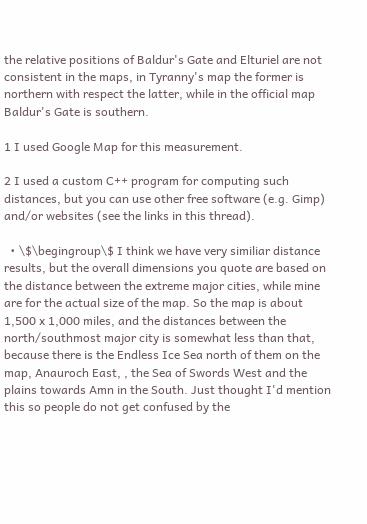the relative positions of Baldur's Gate and Elturiel are not consistent in the maps, in Tyranny's map the former is northern with respect the latter, while in the official map Baldur's Gate is southern.

1 I used Google Map for this measurement.

2 I used a custom C++ program for computing such distances, but you can use other free software (e.g. Gimp) and/or websites (see the links in this thread).

  • \$\begingroup\$ I think we have very similiar distance results, but the overall dimensions you quote are based on the distance between the extreme major cities, while mine are for the actual size of the map. So the map is about 1,500 x 1,000 miles, and the distances between the north/southmost major city is somewhat less than that, because there is the Endless Ice Sea north of them on the map, Anauroch East, , the Sea of Swords West and the plains towards Amn in the South. Just thought I'd mention this so people do not get confused by the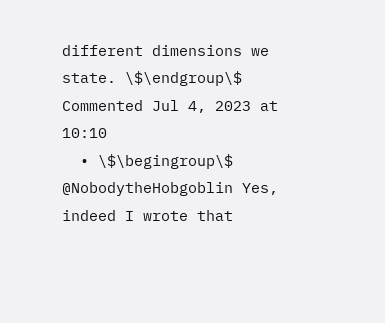different dimensions we state. \$\endgroup\$ Commented Jul 4, 2023 at 10:10
  • \$\begingroup\$ @NobodytheHobgoblin Yes, indeed I wrote that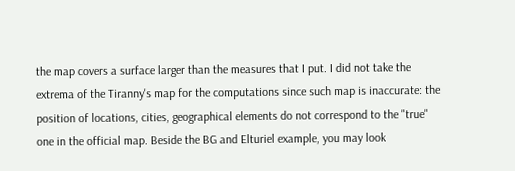the map covers a surface larger than the measures that I put. I did not take the extrema of the Tiranny's map for the computations since such map is inaccurate: the position of locations, cities, geographical elements do not correspond to the "true" one in the official map. Beside the BG and Elturiel example, you may look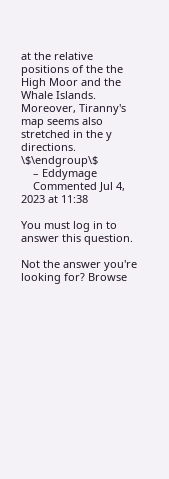at the relative positions of the the High Moor and the Whale Islands. Moreover, Tiranny's map seems also stretched in the y directions. \$\endgroup\$
    – Eddymage
    Commented Jul 4, 2023 at 11:38

You must log in to answer this question.

Not the answer you're looking for? Browse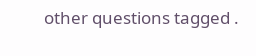other questions tagged .